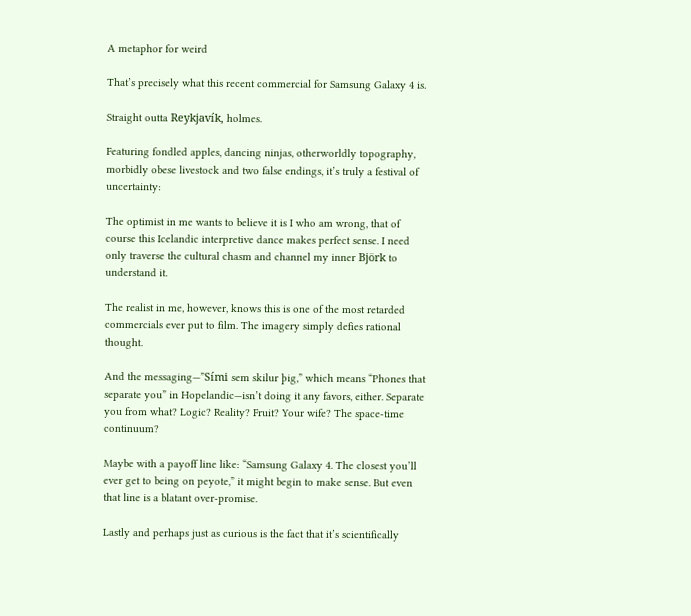A metaphor for weird

That’s precisely what this recent commercial for Samsung Galaxy 4 is.

Straight outta Reykjavík, holmes.

Featuring fondled apples, dancing ninjas, otherworldly topography, morbidly obese livestock and two false endings, it’s truly a festival of uncertainty:

The optimist in me wants to believe it is I who am wrong, that of course this Icelandic interpretive dance makes perfect sense. I need only traverse the cultural chasm and channel my inner Björk to understand it.

The realist in me, however, knows this is one of the most retarded commercials ever put to film. The imagery simply defies rational thought.

And the messaging—”Sími sem skilur þig,” which means “Phones that separate you” in Hopelandic—isn’t doing it any favors, either. Separate you from what? Logic? Reality? Fruit? Your wife? The space-time continuum?

Maybe with a payoff line like: “Samsung Galaxy 4. The closest you’ll ever get to being on peyote,” it might begin to make sense. But even that line is a blatant over-promise.

Lastly and perhaps just as curious is the fact that it’s scientifically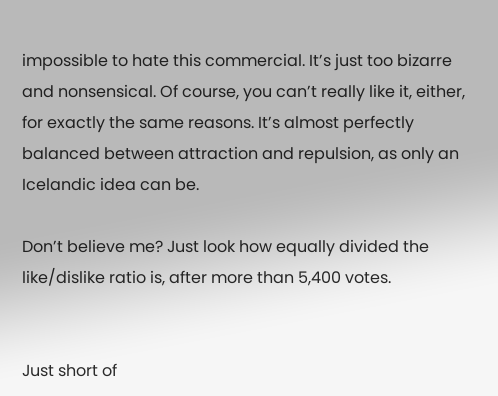impossible to hate this commercial. It’s just too bizarre and nonsensical. Of course, you can’t really like it, either, for exactly the same reasons. It’s almost perfectly balanced between attraction and repulsion, as only an Icelandic idea can be.

Don’t believe me? Just look how equally divided the like/dislike ratio is, after more than 5,400 votes.


Just short of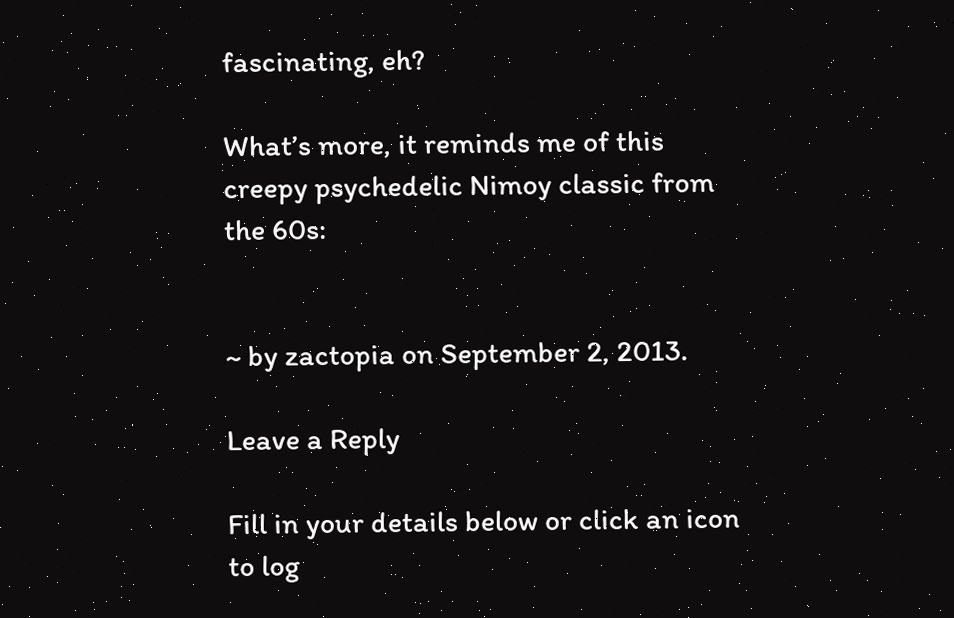fascinating, eh?

What’s more, it reminds me of this creepy psychedelic Nimoy classic from the 60s:


~ by zactopia on September 2, 2013.

Leave a Reply

Fill in your details below or click an icon to log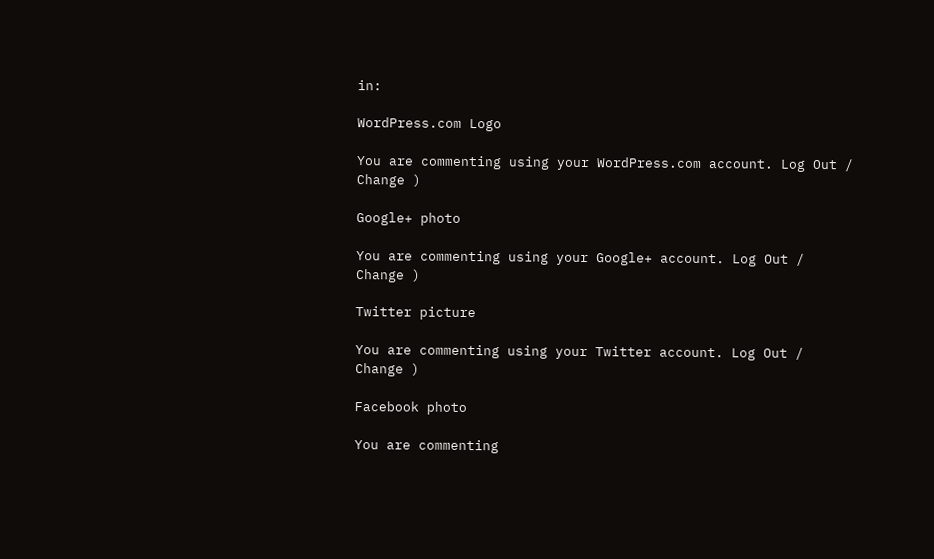in:

WordPress.com Logo

You are commenting using your WordPress.com account. Log Out /  Change )

Google+ photo

You are commenting using your Google+ account. Log Out /  Change )

Twitter picture

You are commenting using your Twitter account. Log Out /  Change )

Facebook photo

You are commenting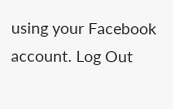using your Facebook account. Log Out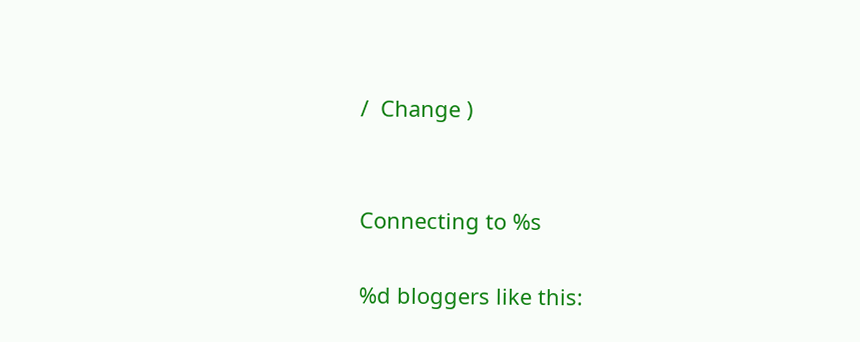/  Change )


Connecting to %s

%d bloggers like this: